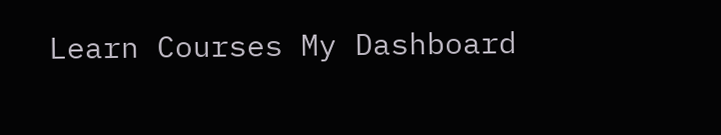Learn Courses My Dashboard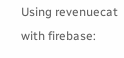Using revenuecat with firebase: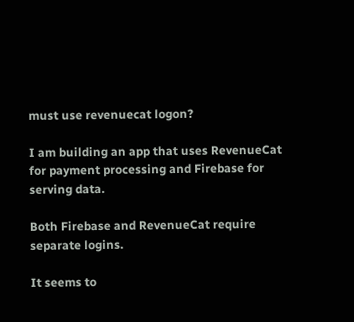must use revenuecat logon?

I am building an app that uses RevenueCat for payment processing and Firebase for serving data.

Both Firebase and RevenueCat require separate logins.

It seems to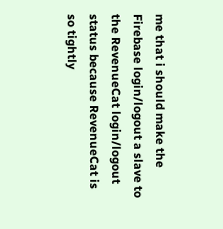me that i should make the Firebase login/logout a slave to the RevenueCat login/logout status because RevenueCat is so tightly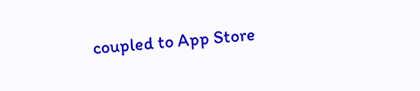coupled to App Store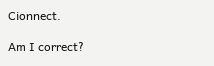Cionnect.

Am I correct?